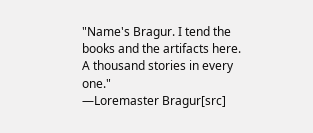"Name's Bragur. I tend the books and the artifacts here. A thousand stories in every one."
―Loremaster Bragur[src]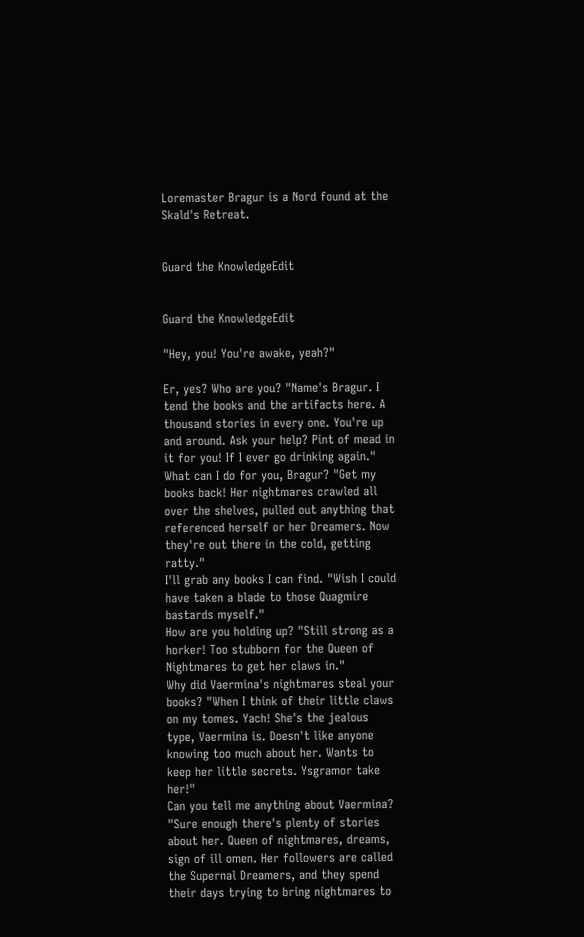Loremaster Bragur is a Nord found at the Skald's Retreat.


Guard the KnowledgeEdit


Guard the KnowledgeEdit

"Hey, you! You're awake, yeah?"

Er, yes? Who are you? "Name's Bragur. I tend the books and the artifacts here. A thousand stories in every one. You're up and around. Ask your help? Pint of mead in it for you! If I ever go drinking again."
What can I do for you, Bragur? "Get my books back! Her nightmares crawled all over the shelves, pulled out anything that referenced herself or her Dreamers. Now they're out there in the cold, getting ratty."
I'll grab any books I can find. "Wish I could have taken a blade to those Quagmire bastards myself."
How are you holding up? "Still strong as a horker! Too stubborn for the Queen of Nightmares to get her claws in."
Why did Vaermina's nightmares steal your books? "When I think of their little claws on my tomes. Yach! She's the jealous type, Vaermina is. Doesn't like anyone knowing too much about her. Wants to keep her little secrets. Ysgramor take her!"
Can you tell me anything about Vaermina? "Sure enough there's plenty of stories about her. Queen of nightmares, dreams, sign of ill omen. Her followers are called the Supernal Dreamers, and they spend their days trying to bring nightmares to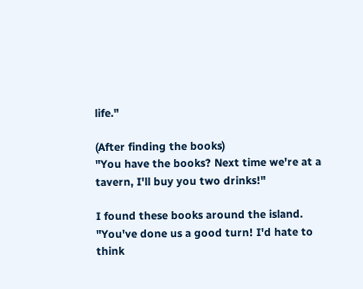life."

(After finding the books)
"You have the books? Next time we're at a tavern, I'll buy you two drinks!"

I found these books around the island. "You've done us a good turn! I'd hate to think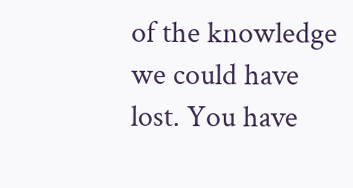of the knowledge we could have lost. You have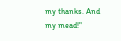my thanks. And my mead!"